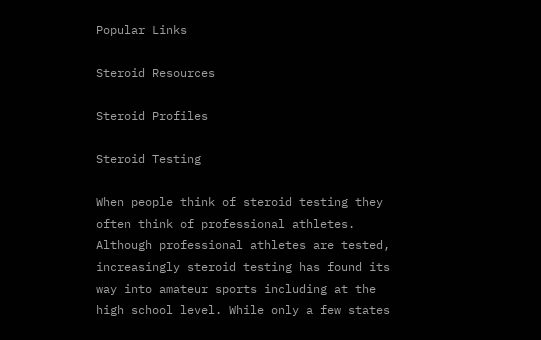Popular Links

Steroid Resources

Steroid Profiles

Steroid Testing

When people think of steroid testing they often think of professional athletes. Although professional athletes are tested, increasingly steroid testing has found its way into amateur sports including at the high school level. While only a few states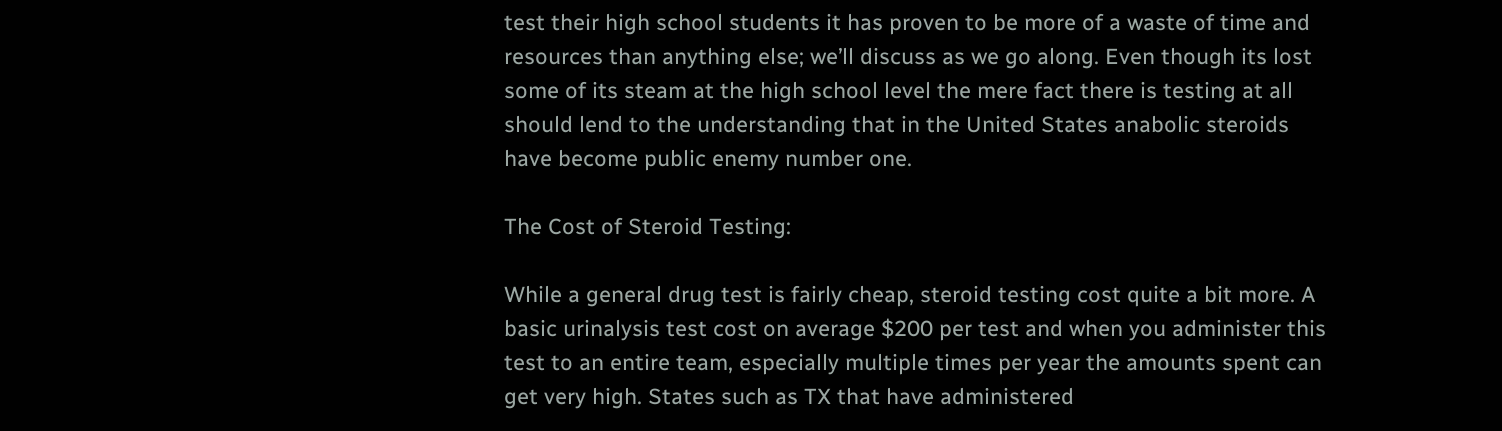test their high school students it has proven to be more of a waste of time and resources than anything else; we’ll discuss as we go along. Even though its lost some of its steam at the high school level the mere fact there is testing at all should lend to the understanding that in the United States anabolic steroids have become public enemy number one.

The Cost of Steroid Testing:

While a general drug test is fairly cheap, steroid testing cost quite a bit more. A basic urinalysis test cost on average $200 per test and when you administer this test to an entire team, especially multiple times per year the amounts spent can get very high. States such as TX that have administered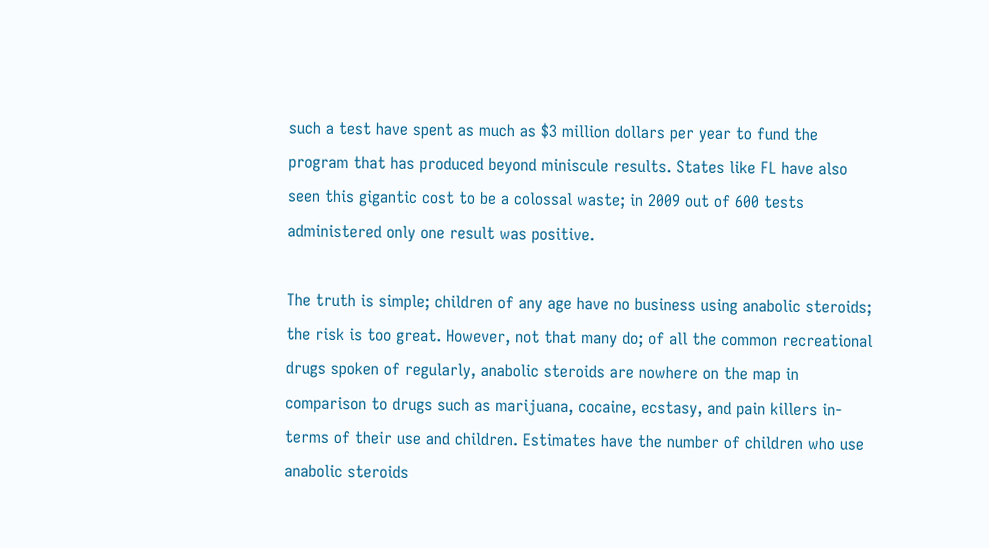such a test have spent as much as $3 million dollars per year to fund the program that has produced beyond miniscule results. States like FL have also seen this gigantic cost to be a colossal waste; in 2009 out of 600 tests administered only one result was positive.

The truth is simple; children of any age have no business using anabolic steroids; the risk is too great. However, not that many do; of all the common recreational drugs spoken of regularly, anabolic steroids are nowhere on the map in comparison to drugs such as marijuana, cocaine, ecstasy, and pain killers in-terms of their use and children. Estimates have the number of children who use anabolic steroids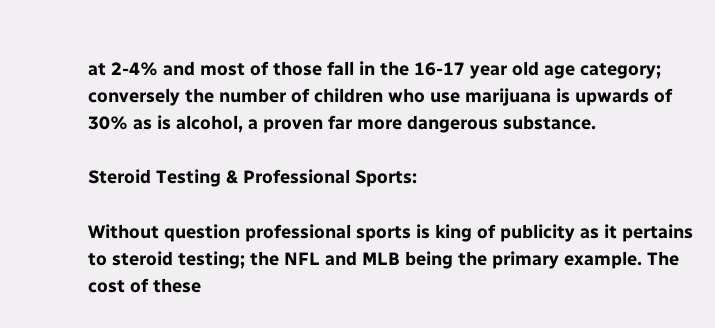at 2-4% and most of those fall in the 16-17 year old age category; conversely the number of children who use marijuana is upwards of 30% as is alcohol, a proven far more dangerous substance.

Steroid Testing & Professional Sports:

Without question professional sports is king of publicity as it pertains to steroid testing; the NFL and MLB being the primary example. The cost of these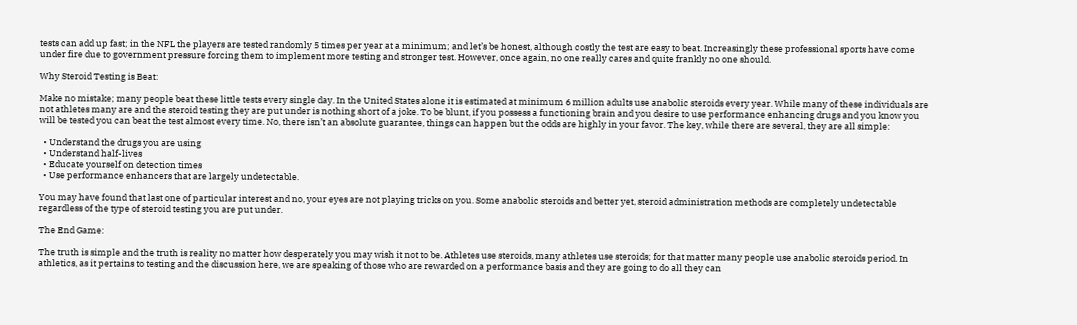tests can add up fast; in the NFL the players are tested randomly 5 times per year at a minimum; and let’s be honest, although costly the test are easy to beat. Increasingly these professional sports have come under fire due to government pressure forcing them to implement more testing and stronger test. However, once again, no one really cares and quite frankly no one should.

Why Steroid Testing is Beat:

Make no mistake; many people beat these little tests every single day. In the United States alone it is estimated at minimum 6 million adults use anabolic steroids every year. While many of these individuals are not athletes many are and the steroid testing they are put under is nothing short of a joke. To be blunt, if you possess a functioning brain and you desire to use performance enhancing drugs and you know you will be tested you can beat the test almost every time. No, there isn’t an absolute guarantee, things can happen but the odds are highly in your favor. The key, while there are several, they are all simple:

  • Understand the drugs you are using
  • Understand half-lives
  • Educate yourself on detection times
  • Use performance enhancers that are largely undetectable.

You may have found that last one of particular interest and no, your eyes are not playing tricks on you. Some anabolic steroids and better yet, steroid administration methods are completely undetectable regardless of the type of steroid testing you are put under.

The End Game:

The truth is simple and the truth is reality no matter how desperately you may wish it not to be. Athletes use steroids, many athletes use steroids; for that matter many people use anabolic steroids period. In athletics, as it pertains to testing and the discussion here, we are speaking of those who are rewarded on a performance basis and they are going to do all they can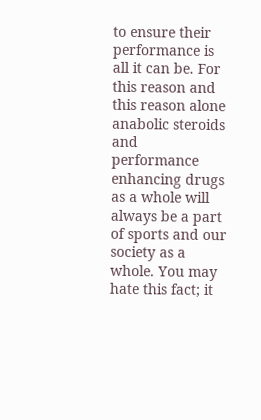to ensure their performance is all it can be. For this reason and this reason alone anabolic steroids and performance enhancing drugs as a whole will always be a part of sports and our society as a whole. You may hate this fact; it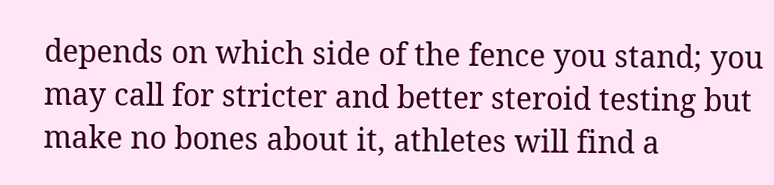depends on which side of the fence you stand; you may call for stricter and better steroid testing but make no bones about it, athletes will find a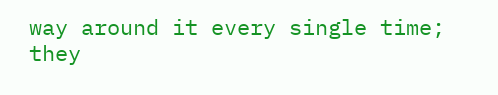way around it every single time; they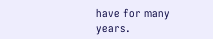have for many years.